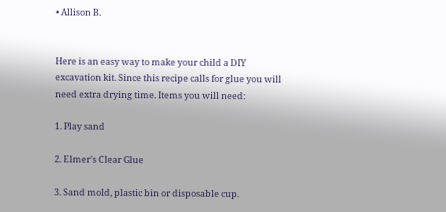• Allison B.


Here is an easy way to make your child a DIY excavation kit. Since this recipe calls for glue you will need extra drying time. Items you will need:

1. Play sand

2. Elmer's Clear Glue

3. Sand mold, plastic bin or disposable cup.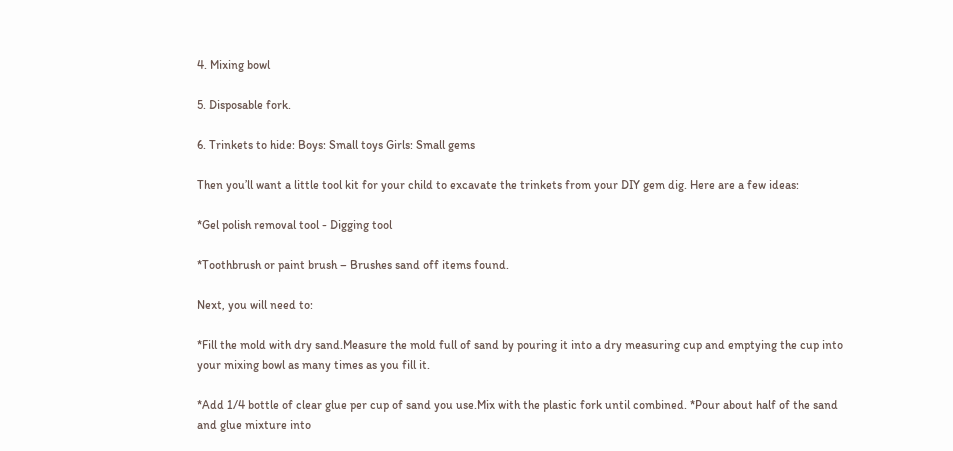4. Mixing bowl

5. Disposable fork.

6. Trinkets to hide: Boys: Small toys Girls: Small gems

Then you’ll want a little tool kit for your child to excavate the trinkets from your DIY gem dig. Here are a few ideas:

*Gel polish removal tool - Digging tool

*Toothbrush or paint brush – Brushes sand off items found.

Next, you will need to:

*Fill the mold with dry sand.Measure the mold full of sand by pouring it into a dry measuring cup and emptying the cup into your mixing bowl as many times as you fill it.

*Add 1/4 bottle of clear glue per cup of sand you use.Mix with the plastic fork until combined. *Pour about half of the sand and glue mixture into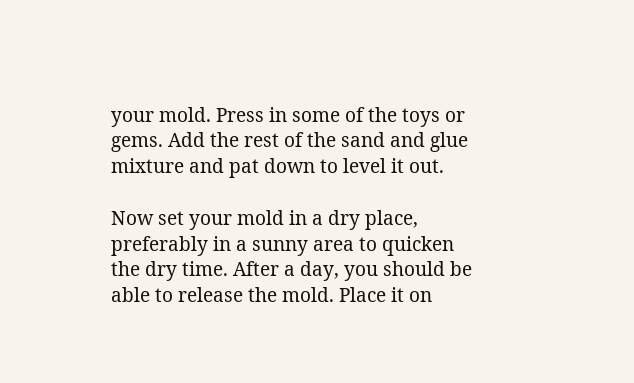your mold. Press in some of the toys or gems. Add the rest of the sand and glue mixture and pat down to level it out.

Now set your mold in a dry place, preferably in a sunny area to quicken the dry time. After a day, you should be able to release the mold. Place it on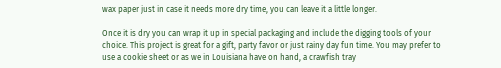wax paper just in case it needs more dry time, you can leave it a little longer.

Once it is dry you can wrap it up in special packaging and include the digging tools of your choice. This project is great for a gift, party favor or just rainy day fun time. You may prefer to use a cookie sheet or as we in Louisiana have on hand, a crawfish tray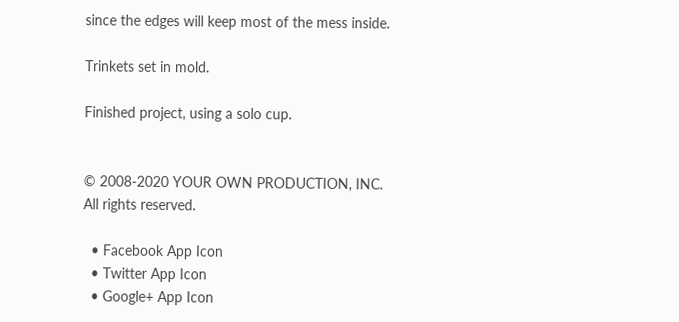since the edges will keep most of the mess inside.

Trinkets set in mold.

Finished project, using a solo cup.


© 2008-2020 YOUR OWN PRODUCTION, INC. All rights reserved.

  • Facebook App Icon
  • Twitter App Icon
  • Google+ App Icon